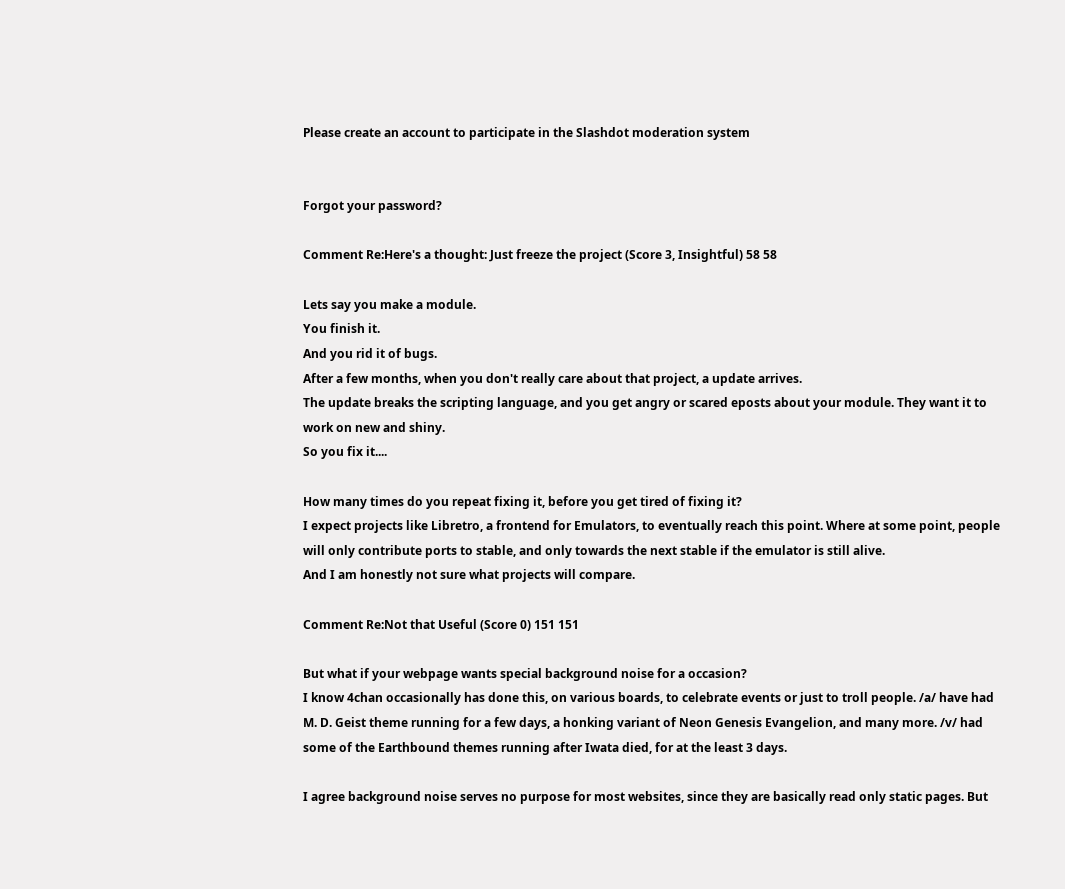Please create an account to participate in the Slashdot moderation system


Forgot your password?

Comment Re:Here's a thought: Just freeze the project (Score 3, Insightful) 58 58

Lets say you make a module.
You finish it.
And you rid it of bugs.
After a few months, when you don't really care about that project, a update arrives.
The update breaks the scripting language, and you get angry or scared eposts about your module. They want it to work on new and shiny.
So you fix it....

How many times do you repeat fixing it, before you get tired of fixing it?
I expect projects like Libretro, a frontend for Emulators, to eventually reach this point. Where at some point, people will only contribute ports to stable, and only towards the next stable if the emulator is still alive.
And I am honestly not sure what projects will compare.

Comment Re:Not that Useful (Score 0) 151 151

But what if your webpage wants special background noise for a occasion?
I know 4chan occasionally has done this, on various boards, to celebrate events or just to troll people. /a/ have had M. D. Geist theme running for a few days, a honking variant of Neon Genesis Evangelion, and many more. /v/ had some of the Earthbound themes running after Iwata died, for at the least 3 days.

I agree background noise serves no purpose for most websites, since they are basically read only static pages. But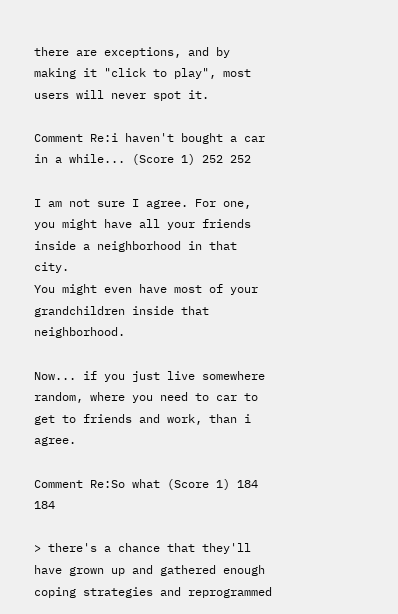there are exceptions, and by making it "click to play", most users will never spot it.

Comment Re:i haven't bought a car in a while... (Score 1) 252 252

I am not sure I agree. For one, you might have all your friends inside a neighborhood in that city.
You might even have most of your grandchildren inside that neighborhood.

Now... if you just live somewhere random, where you need to car to get to friends and work, than i agree.

Comment Re:So what (Score 1) 184 184

> there's a chance that they'll have grown up and gathered enough coping strategies and reprogrammed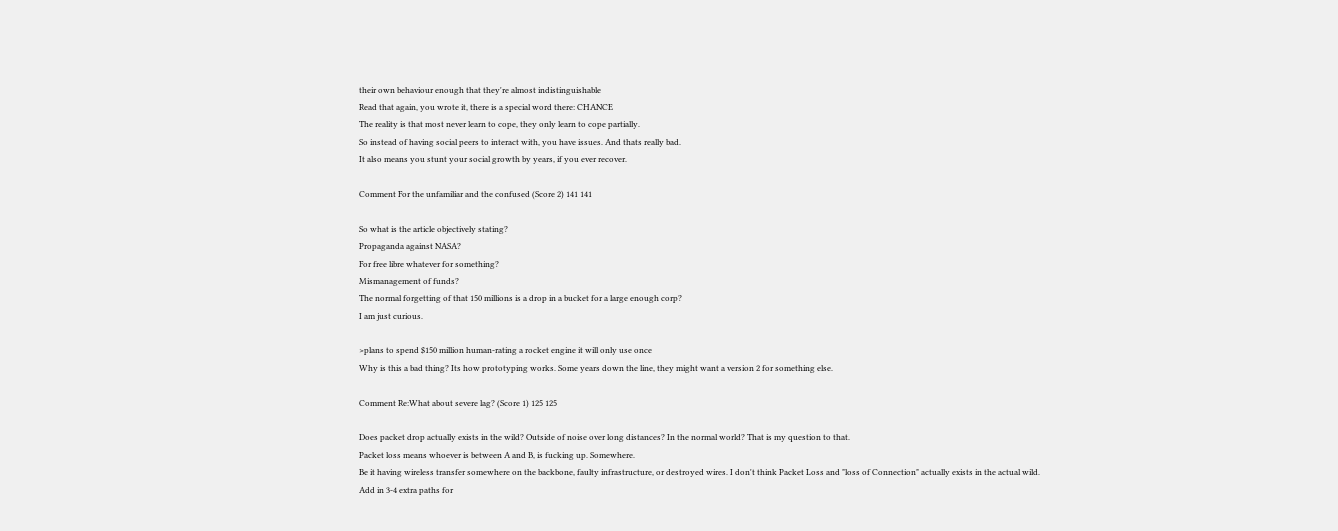their own behaviour enough that they're almost indistinguishable
Read that again, you wrote it, there is a special word there: CHANCE
The reality is that most never learn to cope, they only learn to cope partially.
So instead of having social peers to interact with, you have issues. And thats really bad.
It also means you stunt your social growth by years, if you ever recover.

Comment For the unfamiliar and the confused (Score 2) 141 141

So what is the article objectively stating?
Propaganda against NASA?
For free libre whatever for something?
Mismanagement of funds?
The normal forgetting of that 150 millions is a drop in a bucket for a large enough corp?
I am just curious.

>plans to spend $150 million human-rating a rocket engine it will only use once
Why is this a bad thing? Its how prototyping works. Some years down the line, they might want a version 2 for something else.

Comment Re:What about severe lag? (Score 1) 125 125

Does packet drop actually exists in the wild? Outside of noise over long distances? In the normal world? That is my question to that.
Packet loss means whoever is between A and B, is fucking up. Somewhere.
Be it having wireless transfer somewhere on the backbone, faulty infrastructure, or destroyed wires. I don't think Packet Loss and "loss of Connection" actually exists in the actual wild.
Add in 3-4 extra paths for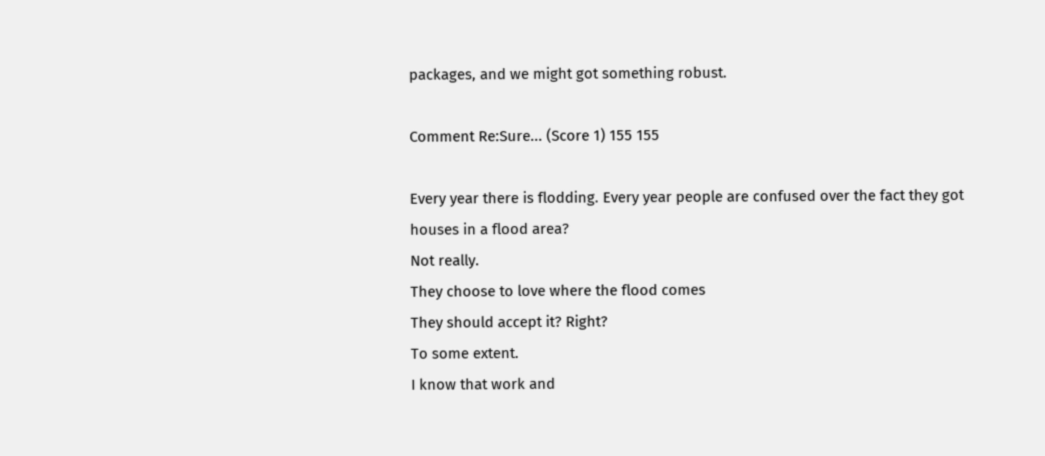packages, and we might got something robust.

Comment Re:Sure... (Score 1) 155 155

Every year there is flodding. Every year people are confused over the fact they got houses in a flood area?
Not really.
They choose to love where the flood comes
They should accept it? Right?
To some extent.
I know that work and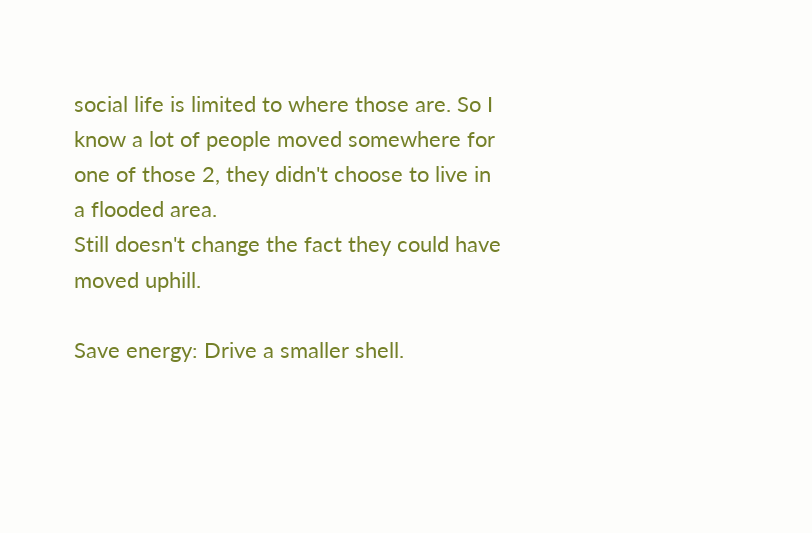social life is limited to where those are. So I know a lot of people moved somewhere for one of those 2, they didn't choose to live in a flooded area.
Still doesn't change the fact they could have moved uphill.

Save energy: Drive a smaller shell.